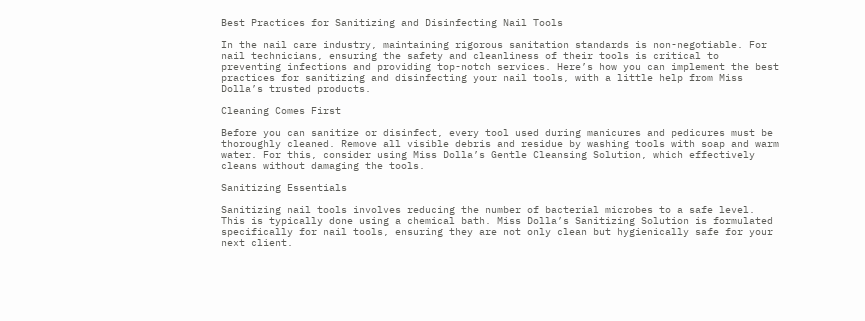Best Practices for Sanitizing and Disinfecting Nail Tools

In the nail care industry, maintaining rigorous sanitation standards is non-negotiable. For nail technicians, ensuring the safety and cleanliness of their tools is critical to preventing infections and providing top-notch services. Here’s how you can implement the best practices for sanitizing and disinfecting your nail tools, with a little help from Miss Dolla’s trusted products.

Cleaning Comes First

Before you can sanitize or disinfect, every tool used during manicures and pedicures must be thoroughly cleaned. Remove all visible debris and residue by washing tools with soap and warm water. For this, consider using Miss Dolla’s Gentle Cleansing Solution, which effectively cleans without damaging the tools.

Sanitizing Essentials

Sanitizing nail tools involves reducing the number of bacterial microbes to a safe level. This is typically done using a chemical bath. Miss Dolla’s Sanitizing Solution is formulated specifically for nail tools, ensuring they are not only clean but hygienically safe for your next client.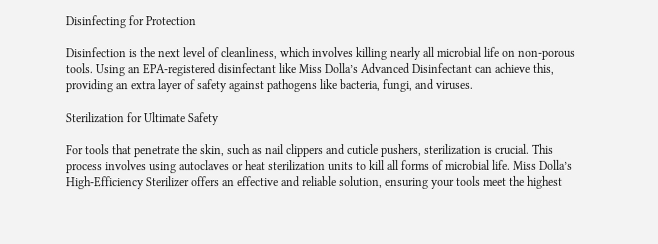Disinfecting for Protection

Disinfection is the next level of cleanliness, which involves killing nearly all microbial life on non-porous tools. Using an EPA-registered disinfectant like Miss Dolla’s Advanced Disinfectant can achieve this, providing an extra layer of safety against pathogens like bacteria, fungi, and viruses.

Sterilization for Ultimate Safety

For tools that penetrate the skin, such as nail clippers and cuticle pushers, sterilization is crucial. This process involves using autoclaves or heat sterilization units to kill all forms of microbial life. Miss Dolla’s High-Efficiency Sterilizer offers an effective and reliable solution, ensuring your tools meet the highest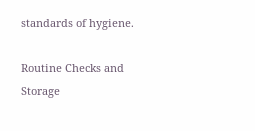standards of hygiene.

Routine Checks and Storage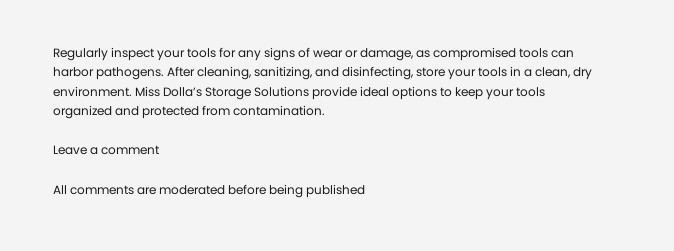Regularly inspect your tools for any signs of wear or damage, as compromised tools can harbor pathogens. After cleaning, sanitizing, and disinfecting, store your tools in a clean, dry environment. Miss Dolla’s Storage Solutions provide ideal options to keep your tools organized and protected from contamination.

Leave a comment

All comments are moderated before being published